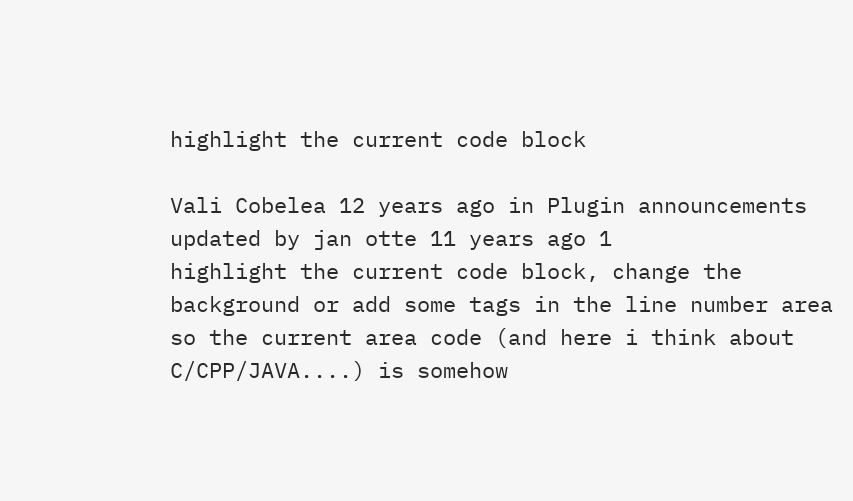highlight the current code block

Vali Cobelea 12 years ago in Plugin announcements updated by jan otte 11 years ago 1
highlight the current code block, change the background or add some tags in the line number area so the current area code (and here i think about C/CPP/JAVA....) is somehow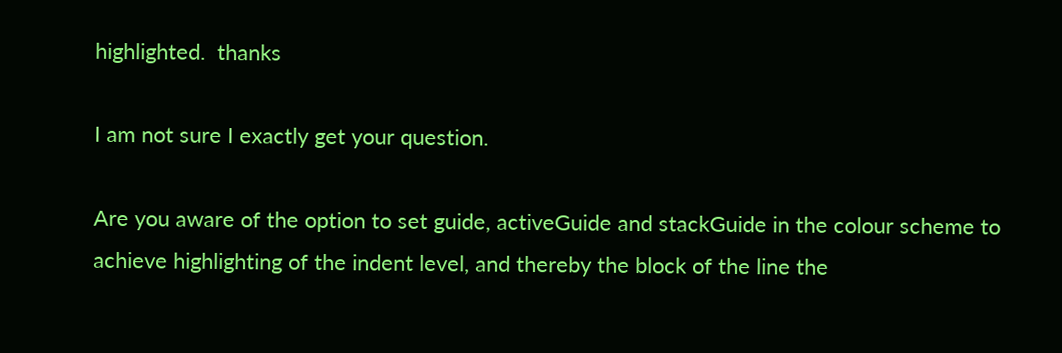highlighted.  thanks

I am not sure I exactly get your question.

Are you aware of the option to set guide, activeGuide and stackGuide in the colour scheme to achieve highlighting of the indent level, and thereby the block of the line the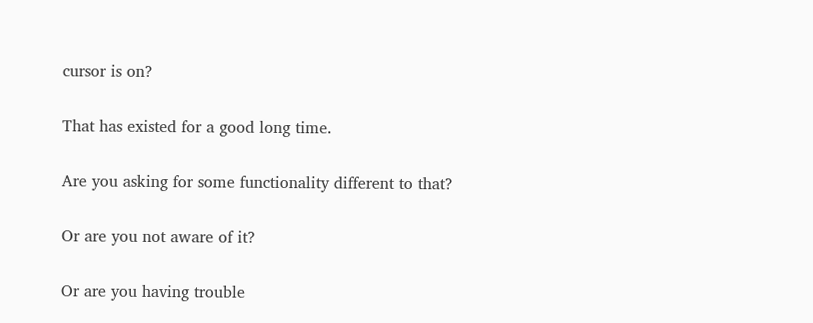cursor is on?

That has existed for a good long time.

Are you asking for some functionality different to that?

Or are you not aware of it?

Or are you having trouble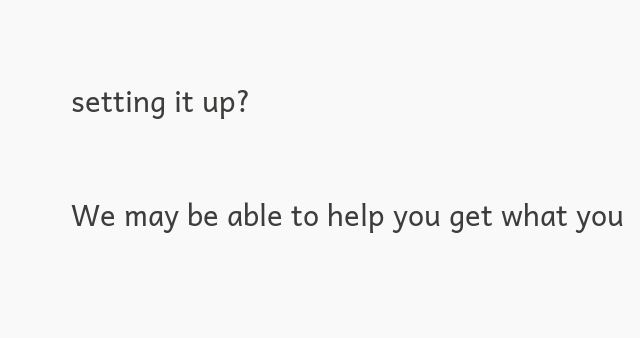setting it up?

We may be able to help you get what you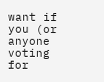want if you (or anyone voting for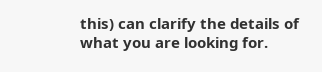this) can clarify the details of what you are looking for.